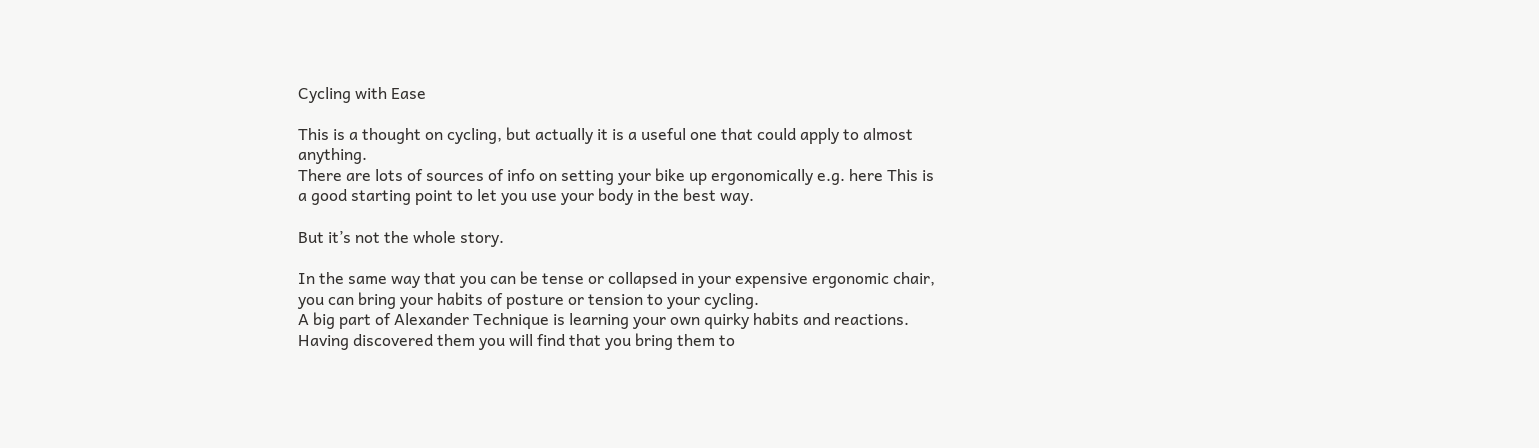Cycling with Ease

This is a thought on cycling, but actually it is a useful one that could apply to almost anything.
There are lots of sources of info on setting your bike up ergonomically e.g. here This is a good starting point to let you use your body in the best way.

But it’s not the whole story.

In the same way that you can be tense or collapsed in your expensive ergonomic chair, you can bring your habits of posture or tension to your cycling.
A big part of Alexander Technique is learning your own quirky habits and reactions. Having discovered them you will find that you bring them to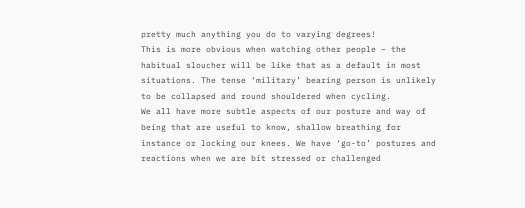pretty much anything you do to varying degrees!
This is more obvious when watching other people – the habitual sloucher will be like that as a default in most situations. The tense ‘military’ bearing person is unlikely to be collapsed and round shouldered when cycling.
We all have more subtle aspects of our posture and way of being that are useful to know, shallow breathing for instance or locking our knees. We have ‘go-to’ postures and reactions when we are bit stressed or challenged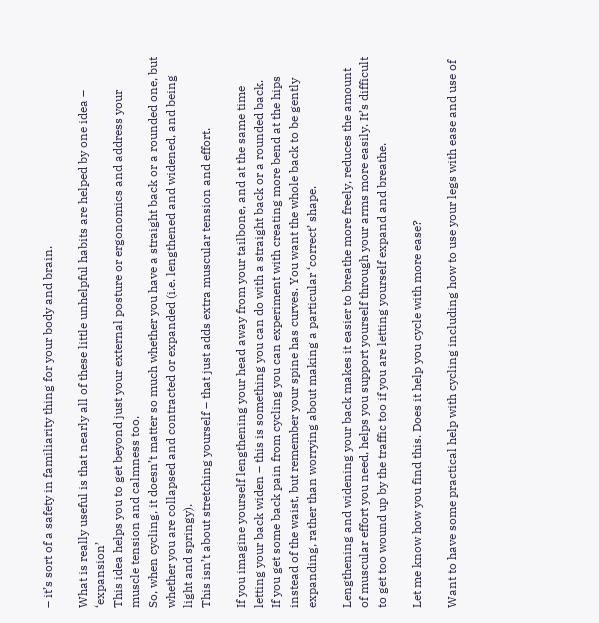– it’s sort of a safety in familiarity thing for your body and brain.

What is really useful is that nearly all of these little unhelpful habits are helped by one idea – ‘expansion’
This idea helps you to get beyond just your external posture or ergonomics and address your muscle tension and calmness too.
So, when cycling, it doesn’t matter so much whether you have a straight back or a rounded one, but whether you are collapsed and contracted or expanded (i.e. lengthened and widened, and being light and springy).
This isn’t about stretching yourself – that just adds extra muscular tension and effort.

If you imagine yourself lengthening your head away from your tailbone, and at the same time letting your back widen – this is something you can do with a straight back or a rounded back.
If you get some back pain from cycling you can experiment with creating more bend at the hips instead of the waist, but remember your spine has curves. You want the whole back to be gently expanding, rather than worrying about making a particular ‘correct’ shape.

Lengthening and widening your back makes it easier to breathe more freely, reduces the amount of muscular effort you need, helps you support yourself through your arms more easily. It’s difficult to get too wound up by the traffic too if you are letting yourself expand and breathe.

Let me know how you find this. Does it help you cycle with more ease?

Want to have some practical help with cycling including how to use your legs with ease and use of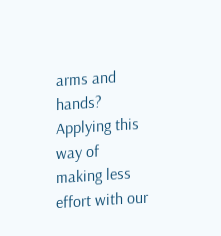arms and hands? Applying this way of making less effort with our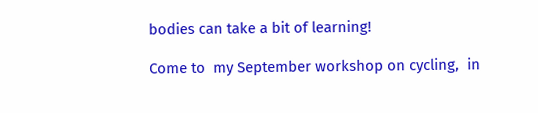bodies can take a bit of learning!

Come to  my September workshop on cycling,  in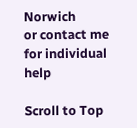Norwich
or contact me for individual help

Scroll to Top